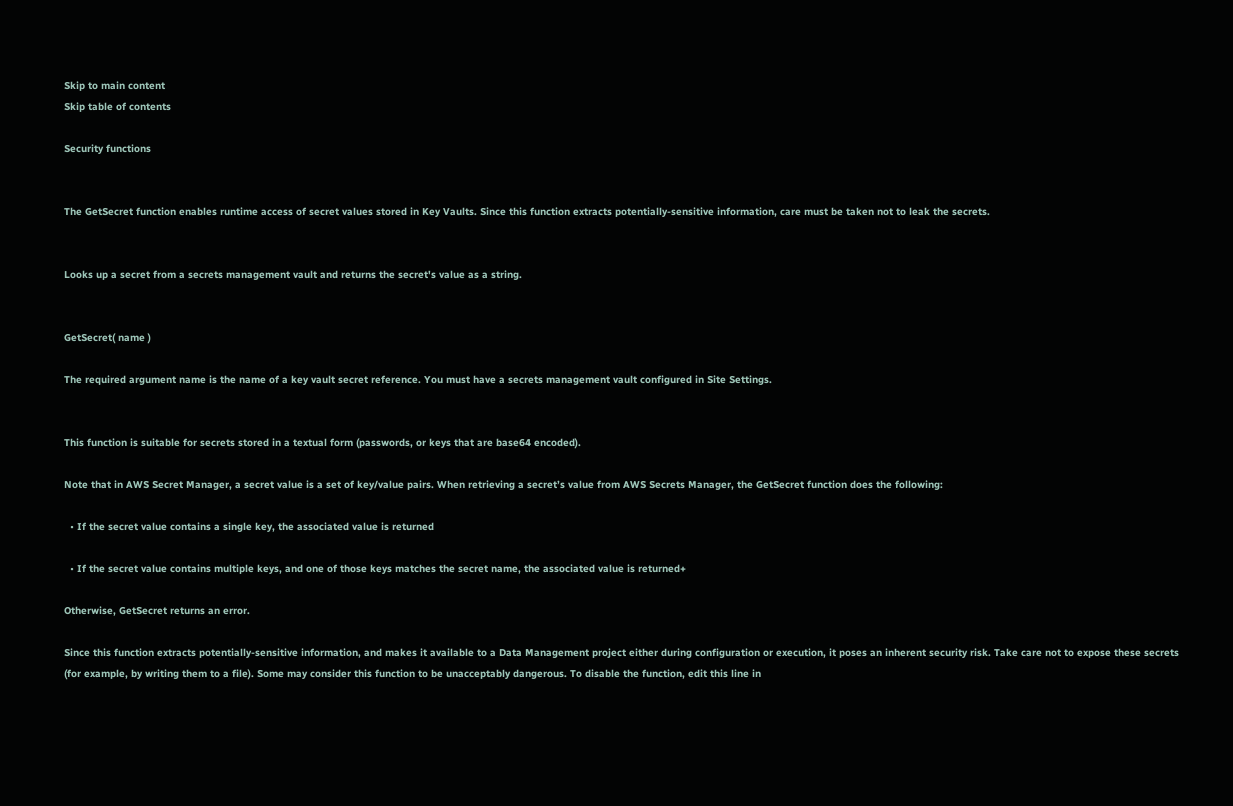Skip to main content
Skip table of contents

Security functions


The GetSecret function enables runtime access of secret values stored in Key Vaults. Since this function extracts potentially-sensitive information, care must be taken not to leak the secrets.


Looks up a secret from a secrets management vault and returns the secret's value as a string.


GetSecret( name )

The required argument name is the name of a key vault secret reference. You must have a secrets management vault configured in Site Settings.


This function is suitable for secrets stored in a textual form (passwords, or keys that are base64 encoded).

Note that in AWS Secret Manager, a secret value is a set of key/value pairs. When retrieving a secret’s value from AWS Secrets Manager, the GetSecret function does the following:

  • If the secret value contains a single key, the associated value is returned

  • If the secret value contains multiple keys, and one of those keys matches the secret name, the associated value is returned+

Otherwise, GetSecret returns an error.

Since this function extracts potentially-sensitive information, and makes it available to a Data Management project either during configuration or execution, it poses an inherent security risk. Take care not to expose these secrets (for example, by writing them to a file). Some may consider this function to be unacceptably dangerous. To disable the function, edit this line in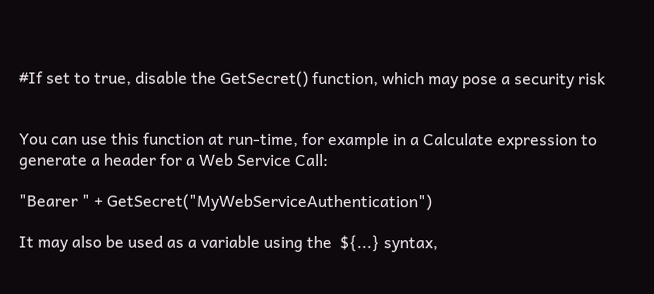#If set to true, disable the GetSecret() function, which may pose a security risk


You can use this function at run-time, for example in a Calculate expression to generate a header for a Web Service Call:

"Bearer " + GetSecret("MyWebServiceAuthentication")

It may also be used as a variable using the  ${...} syntax,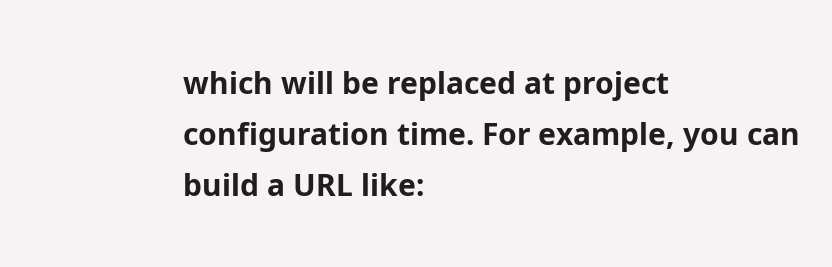which will be replaced at project configuration time. For example, you can build a URL like: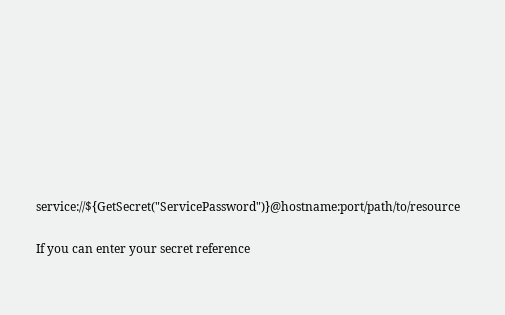service://${GetSecret("ServicePassword")}@hostname:port/path/to/resource

If you can enter your secret reference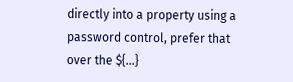directly into a property using a password control, prefer that over the ${...}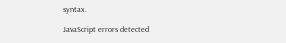syntax.

JavaScript errors detected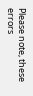Please note, these errors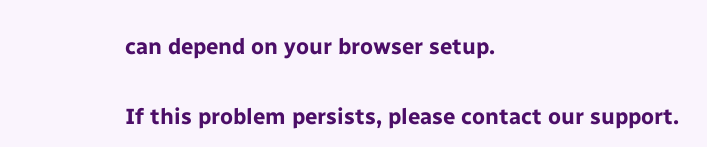can depend on your browser setup.

If this problem persists, please contact our support.